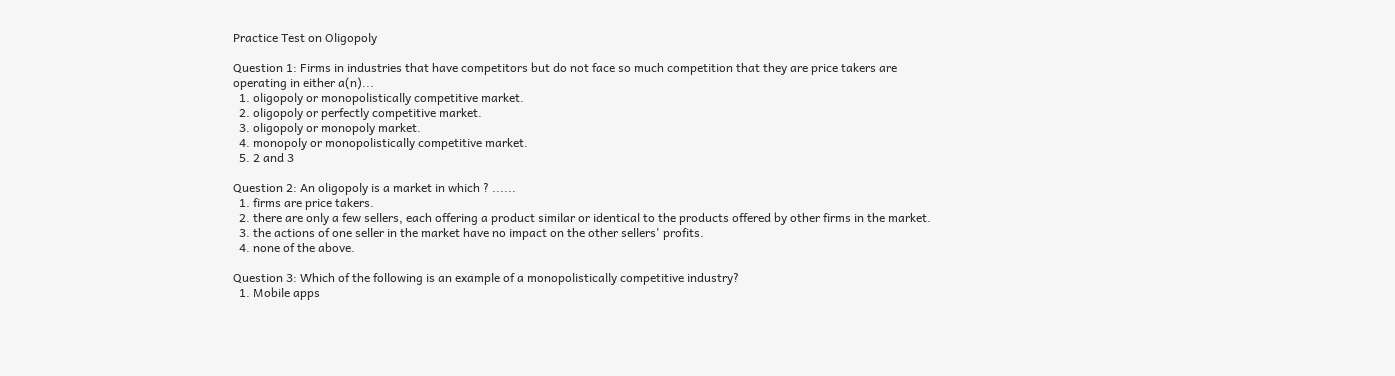Practice Test on Oligopoly

Question 1: Firms in industries that have competitors but do not face so much competition that they are price takers are operating in either a(n)...
  1. oligopoly or monopolistically competitive market.
  2. oligopoly or perfectly competitive market.
  3. oligopoly or monopoly market.
  4. monopoly or monopolistically competitive market.
  5. 2 and 3

Question 2: An oligopoly is a market in which ? ......
  1. firms are price takers.
  2. there are only a few sellers, each offering a product similar or identical to the products offered by other firms in the market.
  3. the actions of one seller in the market have no impact on the other sellers' profits.
  4. none of the above.

Question 3: Which of the following is an example of a monopolistically competitive industry?
  1. Mobile apps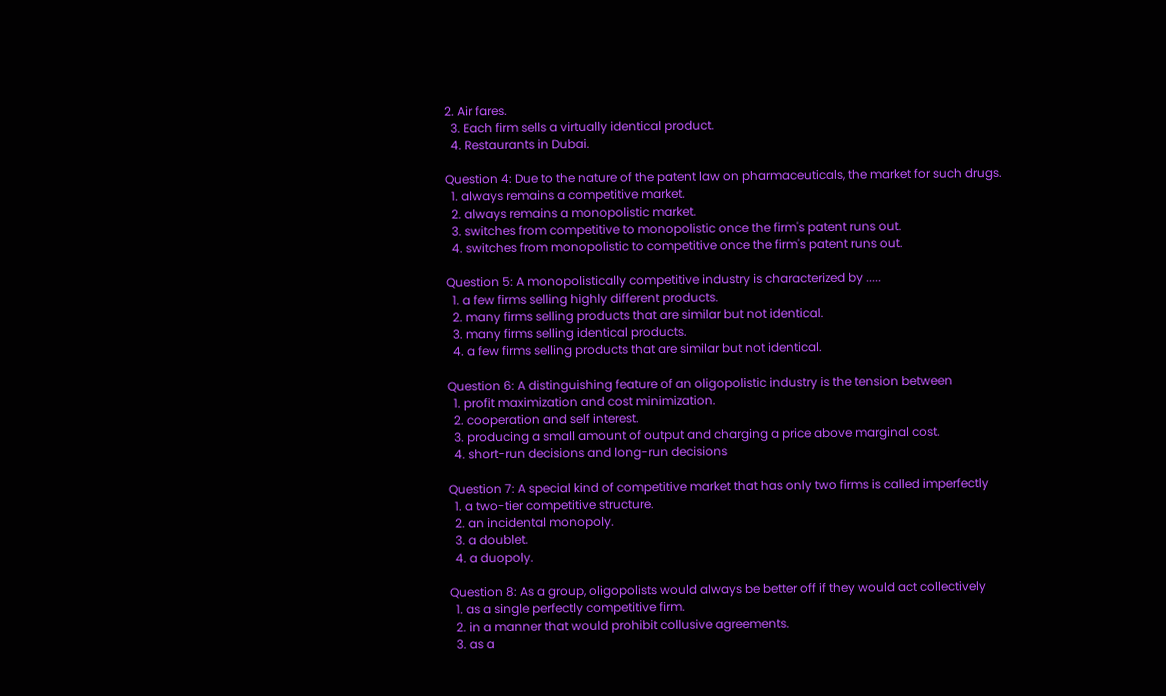2. Air fares.
  3. Each firm sells a virtually identical product.
  4. Restaurants in Dubai.

Question 4: Due to the nature of the patent law on pharmaceuticals, the market for such drugs.
  1. always remains a competitive market.
  2. always remains a monopolistic market.
  3. switches from competitive to monopolistic once the firm's patent runs out.
  4. switches from monopolistic to competitive once the firm's patent runs out.

Question 5: A monopolistically competitive industry is characterized by .....
  1. a few firms selling highly different products.
  2. many firms selling products that are similar but not identical.
  3. many firms selling identical products.
  4. a few firms selling products that are similar but not identical.

Question 6: A distinguishing feature of an oligopolistic industry is the tension between
  1. profit maximization and cost minimization.
  2. cooperation and self interest.
  3. producing a small amount of output and charging a price above marginal cost.
  4. short-run decisions and long-run decisions

Question 7: A special kind of competitive market that has only two firms is called imperfectly
  1. a two-tier competitive structure.
  2. an incidental monopoly.
  3. a doublet.
  4. a duopoly.

Question 8: As a group, oligopolists would always be better off if they would act collectively
  1. as a single perfectly competitive firm.
  2. in a manner that would prohibit collusive agreements.
  3. as a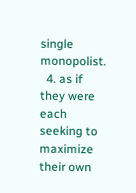single monopolist.
  4. as if they were each seeking to maximize their own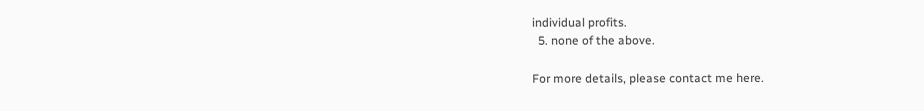individual profits.
  5. none of the above.

For more details, please contact me here.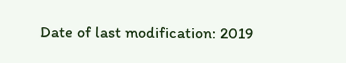Date of last modification: 2019